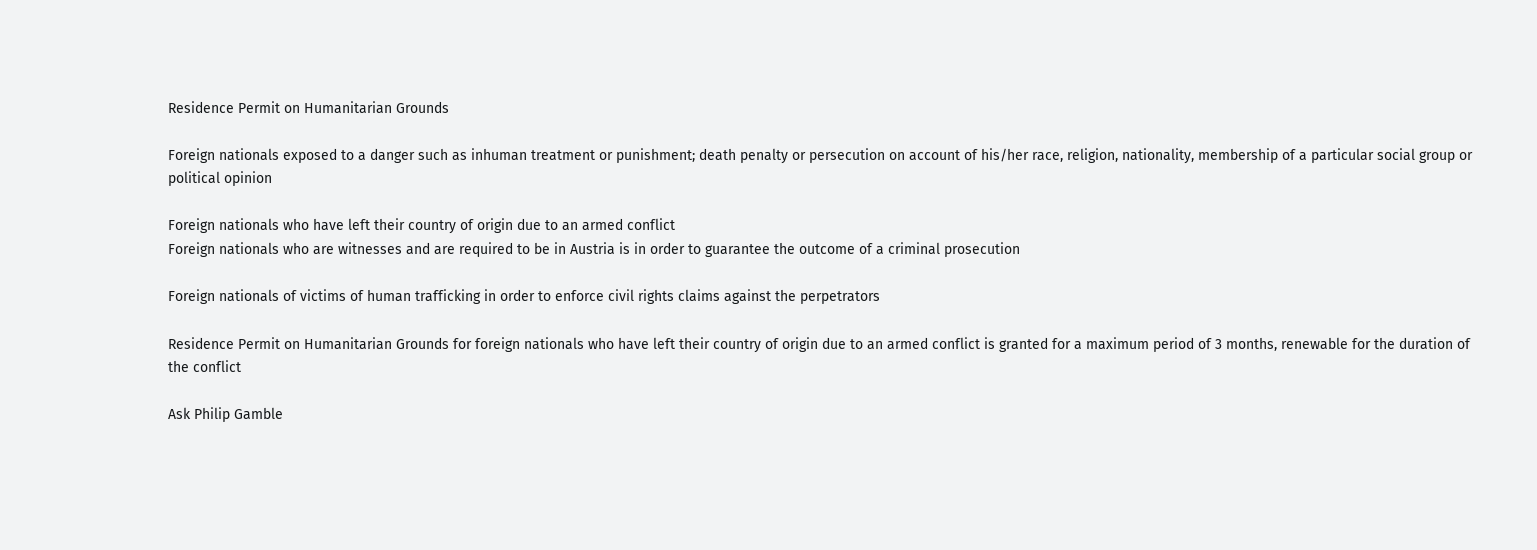Residence Permit on Humanitarian Grounds

Foreign nationals exposed to a danger such as inhuman treatment or punishment; death penalty or persecution on account of his/her race, religion, nationality, membership of a particular social group or political opinion

Foreign nationals who have left their country of origin due to an armed conflict
Foreign nationals who are witnesses and are required to be in Austria is in order to guarantee the outcome of a criminal prosecution

Foreign nationals of victims of human trafficking in order to enforce civil rights claims against the perpetrators

Residence Permit on Humanitarian Grounds for foreign nationals who have left their country of origin due to an armed conflict is granted for a maximum period of 3 months, renewable for the duration of the conflict

Ask Philip Gamble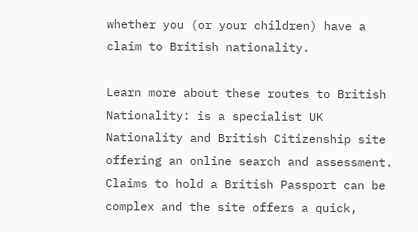whether you (or your children) have a claim to British nationality.

Learn more about these routes to British Nationality: is a specialist UK Nationality and British Citizenship site offering an online search and assessment. Claims to hold a British Passport can be complex and the site offers a quick,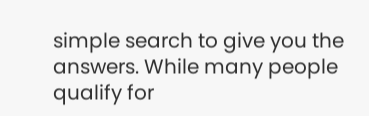simple search to give you the answers. While many people qualify for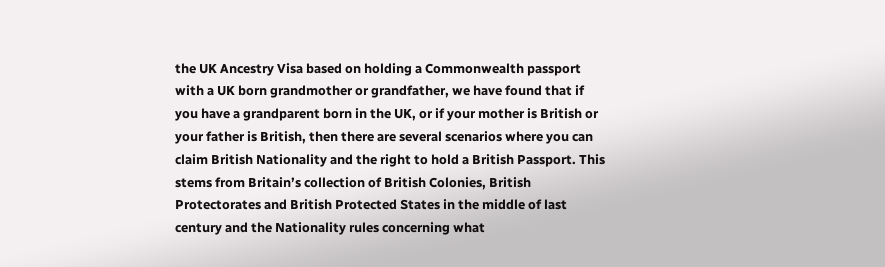the UK Ancestry Visa based on holding a Commonwealth passport with a UK born grandmother or grandfather, we have found that if you have a grandparent born in the UK, or if your mother is British or your father is British, then there are several scenarios where you can claim British Nationality and the right to hold a British Passport. This stems from Britain’s collection of British Colonies, British Protectorates and British Protected States in the middle of last century and the Nationality rules concerning what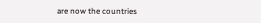are now the countries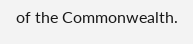of the Commonwealth.